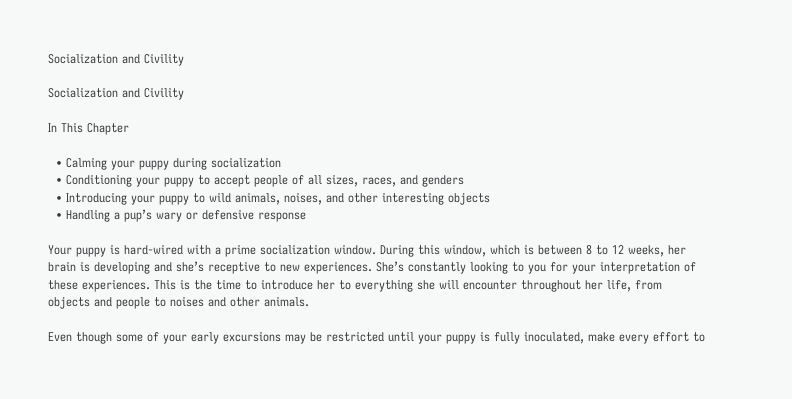Socialization and Civility

Socialization and Civility

In This Chapter

  • Calming your puppy during socialization
  • Conditioning your puppy to accept people of all sizes, races, and genders
  • Introducing your puppy to wild animals, noises, and other interesting objects
  • Handling a pup’s wary or defensive response

Your puppy is hard-wired with a prime socialization window. During this window, which is between 8 to 12 weeks, her brain is developing and she’s receptive to new experiences. She’s constantly looking to you for your interpretation of these experiences. This is the time to introduce her to everything she will encounter throughout her life, from objects and people to noises and other animals.

Even though some of your early excursions may be restricted until your puppy is fully inoculated, make every effort to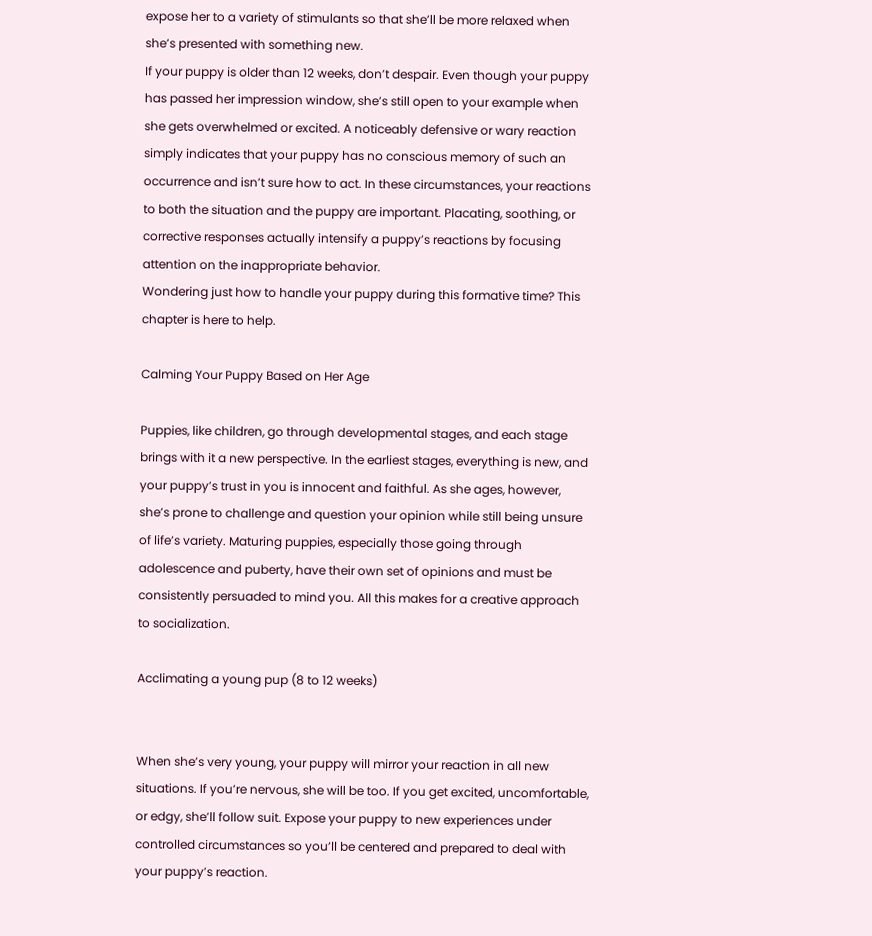expose her to a variety of stimulants so that she’ll be more relaxed when she’s presented with something new.
If your puppy is older than 12 weeks, don’t despair. Even though your puppy has passed her impression window, she’s still open to your example when she gets overwhelmed or excited. A noticeably defensive or wary reaction simply indicates that your puppy has no conscious memory of such an occurrence and isn’t sure how to act. In these circumstances, your reactions to both the situation and the puppy are important. Placating, soothing, or corrective responses actually intensify a puppy’s reactions by focusing attention on the inappropriate behavior.
Wondering just how to handle your puppy during this formative time? This chapter is here to help.

Calming Your Puppy Based on Her Age

Puppies, like children, go through developmental stages, and each stage brings with it a new perspective. In the earliest stages, everything is new, and your puppy’s trust in you is innocent and faithful. As she ages, however, she’s prone to challenge and question your opinion while still being unsure of life’s variety. Maturing puppies, especially those going through adolescence and puberty, have their own set of opinions and must be consistently persuaded to mind you. All this makes for a creative approach to socialization.

Acclimating a young pup (8 to 12 weeks)


When she’s very young, your puppy will mirror your reaction in all new situations. If you’re nervous, she will be too. If you get excited, uncomfortable, or edgy, she’ll follow suit. Expose your puppy to new experiences under controlled circumstances so you’ll be centered and prepared to deal with your puppy’s reaction.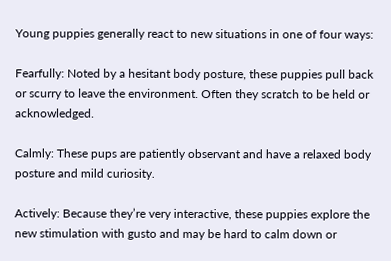Young puppies generally react to new situations in one of four ways:

Fearfully: Noted by a hesitant body posture, these puppies pull back or scurry to leave the environment. Often they scratch to be held or acknowledged.

Calmly: These pups are patiently observant and have a relaxed body posture and mild curiosity.

Actively: Because they’re very interactive, these puppies explore the new stimulation with gusto and may be hard to calm down or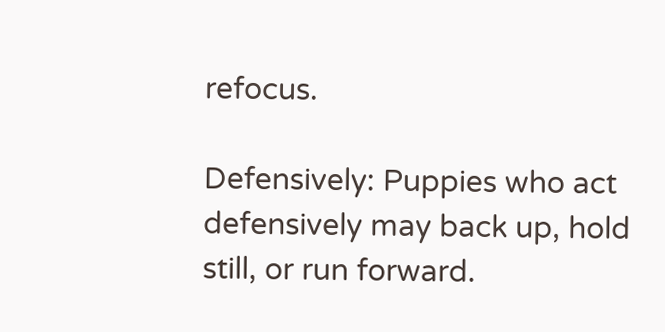refocus.

Defensively: Puppies who act defensively may back up, hold still, or run forward.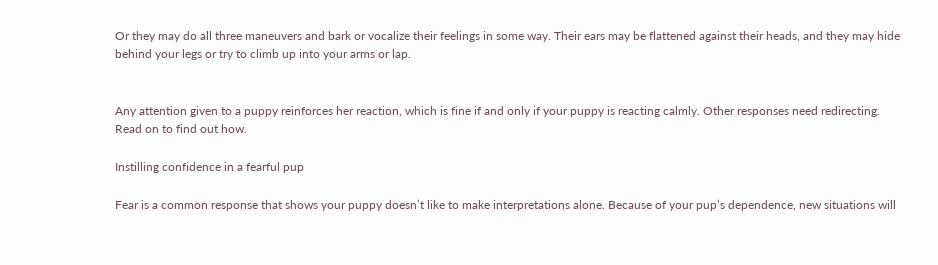Or they may do all three maneuvers and bark or vocalize their feelings in some way. Their ears may be flattened against their heads, and they may hide behind your legs or try to climb up into your arms or lap.


Any attention given to a puppy reinforces her reaction, which is fine if and only if your puppy is reacting calmly. Other responses need redirecting. Read on to find out how.

Instilling confidence in a fearful pup

Fear is a common response that shows your puppy doesn’t like to make interpretations alone. Because of your pup’s dependence, new situations will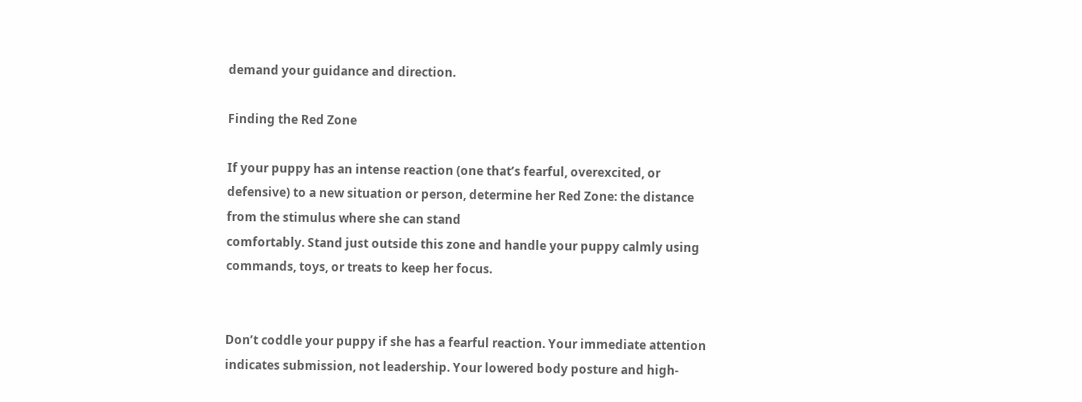demand your guidance and direction.

Finding the Red Zone

If your puppy has an intense reaction (one that’s fearful, overexcited, or defensive) to a new situation or person, determine her Red Zone: the distance from the stimulus where she can stand
comfortably. Stand just outside this zone and handle your puppy calmly using commands, toys, or treats to keep her focus.


Don’t coddle your puppy if she has a fearful reaction. Your immediate attention indicates submission, not leadership. Your lowered body posture and high-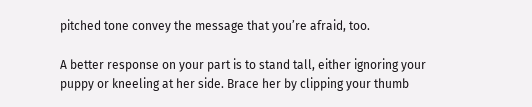pitched tone convey the message that you’re afraid, too.

A better response on your part is to stand tall, either ignoring your puppy or kneeling at her side. Brace her by clipping your thumb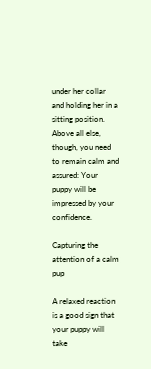under her collar and holding her in a sitting position. Above all else, though, you need to remain calm and assured: Your puppy will be impressed by your confidence.

Capturing the attention of a calm pup

A relaxed reaction is a good sign that your puppy will take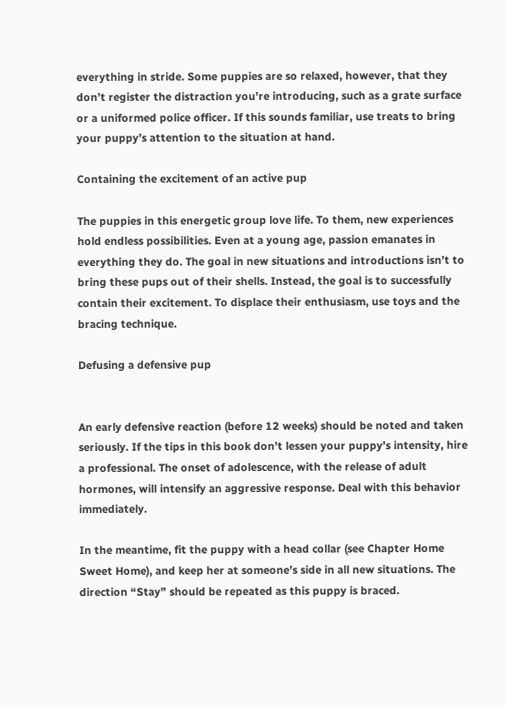everything in stride. Some puppies are so relaxed, however, that they don’t register the distraction you’re introducing, such as a grate surface or a uniformed police officer. If this sounds familiar, use treats to bring your puppy’s attention to the situation at hand.

Containing the excitement of an active pup

The puppies in this energetic group love life. To them, new experiences hold endless possibilities. Even at a young age, passion emanates in everything they do. The goal in new situations and introductions isn’t to bring these pups out of their shells. Instead, the goal is to successfully contain their excitement. To displace their enthusiasm, use toys and the bracing technique.

Defusing a defensive pup


An early defensive reaction (before 12 weeks) should be noted and taken seriously. If the tips in this book don’t lessen your puppy’s intensity, hire a professional. The onset of adolescence, with the release of adult hormones, will intensify an aggressive response. Deal with this behavior immediately.

In the meantime, fit the puppy with a head collar (see Chapter Home Sweet Home), and keep her at someone’s side in all new situations. The direction “Stay” should be repeated as this puppy is braced.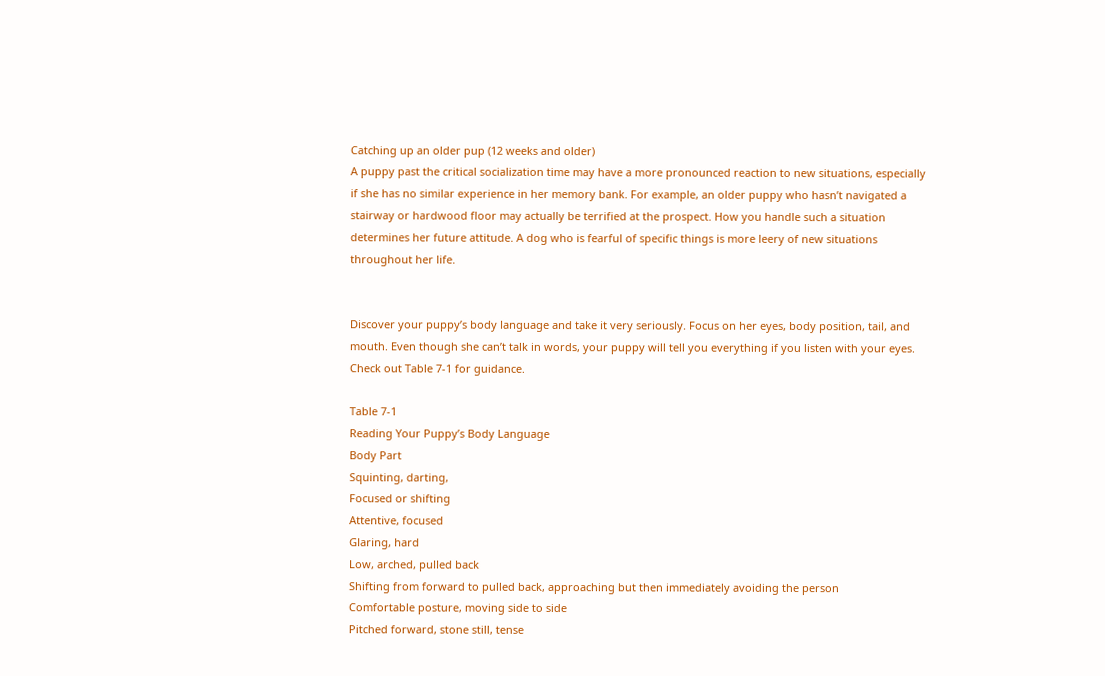Catching up an older pup (12 weeks and older)
A puppy past the critical socialization time may have a more pronounced reaction to new situations, especially if she has no similar experience in her memory bank. For example, an older puppy who hasn’t navigated a stairway or hardwood floor may actually be terrified at the prospect. How you handle such a situation determines her future attitude. A dog who is fearful of specific things is more leery of new situations throughout her life.


Discover your puppy’s body language and take it very seriously. Focus on her eyes, body position, tail, and mouth. Even though she can’t talk in words, your puppy will tell you everything if you listen with your eyes. Check out Table 7-1 for guidance.

Table 7-1
Reading Your Puppy’s Body Language
Body Part
Squinting, darting,
Focused or shifting
Attentive, focused
Glaring, hard
Low, arched, pulled back
Shifting from forward to pulled back, approaching but then immediately avoiding the person
Comfortable posture, moving side to side
Pitched forward, stone still, tense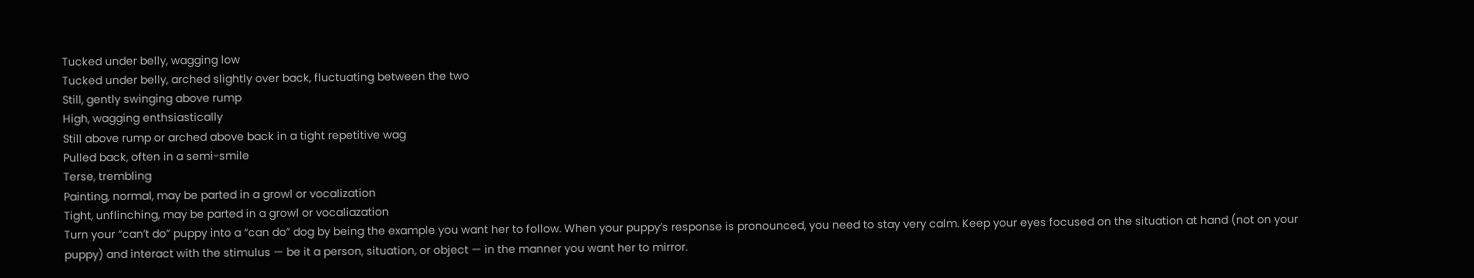Tucked under belly, wagging low
Tucked under belly, arched slightly over back, fluctuating between the two
Still, gently swinging above rump
High, wagging enthsiastically
Still above rump or arched above back in a tight repetitive wag
Pulled back, often in a semi-smile
Terse, trembling
Painting, normal, may be parted in a growl or vocalization
Tight, unflinching, may be parted in a growl or vocaliazation
Turn your “can’t do” puppy into a “can do” dog by being the example you want her to follow. When your puppy’s response is pronounced, you need to stay very calm. Keep your eyes focused on the situation at hand (not on your puppy) and interact with the stimulus — be it a person, situation, or object — in the manner you want her to mirror.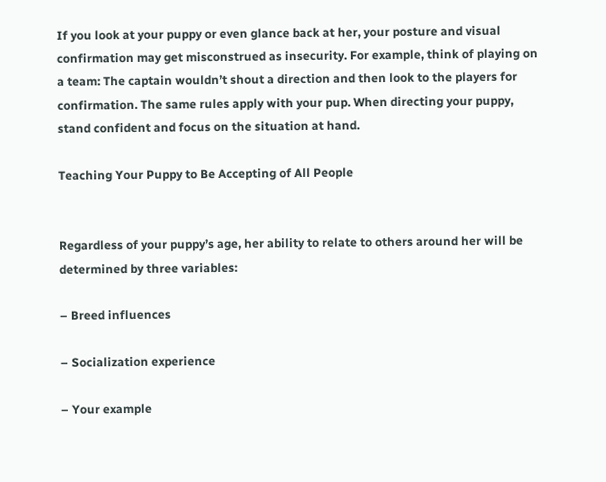If you look at your puppy or even glance back at her, your posture and visual confirmation may get misconstrued as insecurity. For example, think of playing on a team: The captain wouldn’t shout a direction and then look to the players for confirmation. The same rules apply with your pup. When directing your puppy, stand confident and focus on the situation at hand.

Teaching Your Puppy to Be Accepting of All People


Regardless of your puppy’s age, her ability to relate to others around her will be determined by three variables:

– Breed influences

– Socialization experience

– Your example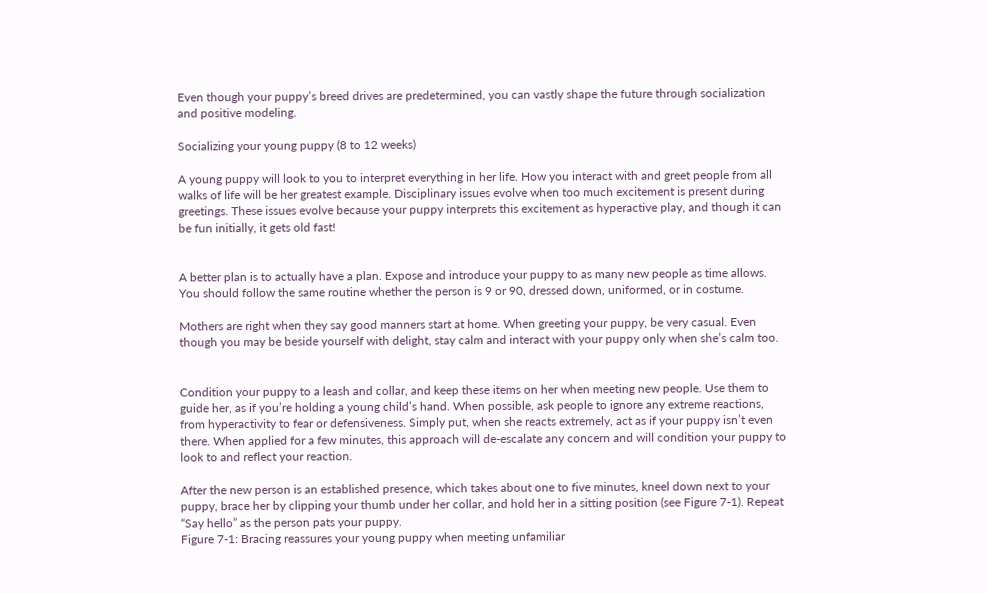Even though your puppy’s breed drives are predetermined, you can vastly shape the future through socialization and positive modeling.

Socializing your young puppy (8 to 12 weeks)

A young puppy will look to you to interpret everything in her life. How you interact with and greet people from all walks of life will be her greatest example. Disciplinary issues evolve when too much excitement is present during greetings. These issues evolve because your puppy interprets this excitement as hyperactive play, and though it can be fun initially, it gets old fast!


A better plan is to actually have a plan. Expose and introduce your puppy to as many new people as time allows. You should follow the same routine whether the person is 9 or 90, dressed down, uniformed, or in costume.

Mothers are right when they say good manners start at home. When greeting your puppy, be very casual. Even though you may be beside yourself with delight, stay calm and interact with your puppy only when she’s calm too.


Condition your puppy to a leash and collar, and keep these items on her when meeting new people. Use them to guide her, as if you’re holding a young child’s hand. When possible, ask people to ignore any extreme reactions, from hyperactivity to fear or defensiveness. Simply put, when she reacts extremely, act as if your puppy isn’t even there. When applied for a few minutes, this approach will de-escalate any concern and will condition your puppy to look to and reflect your reaction.

After the new person is an established presence, which takes about one to five minutes, kneel down next to your puppy, brace her by clipping your thumb under her collar, and hold her in a sitting position (see Figure 7-1). Repeat “Say hello” as the person pats your puppy.
Figure 7-1: Bracing reassures your young puppy when meeting unfamiliar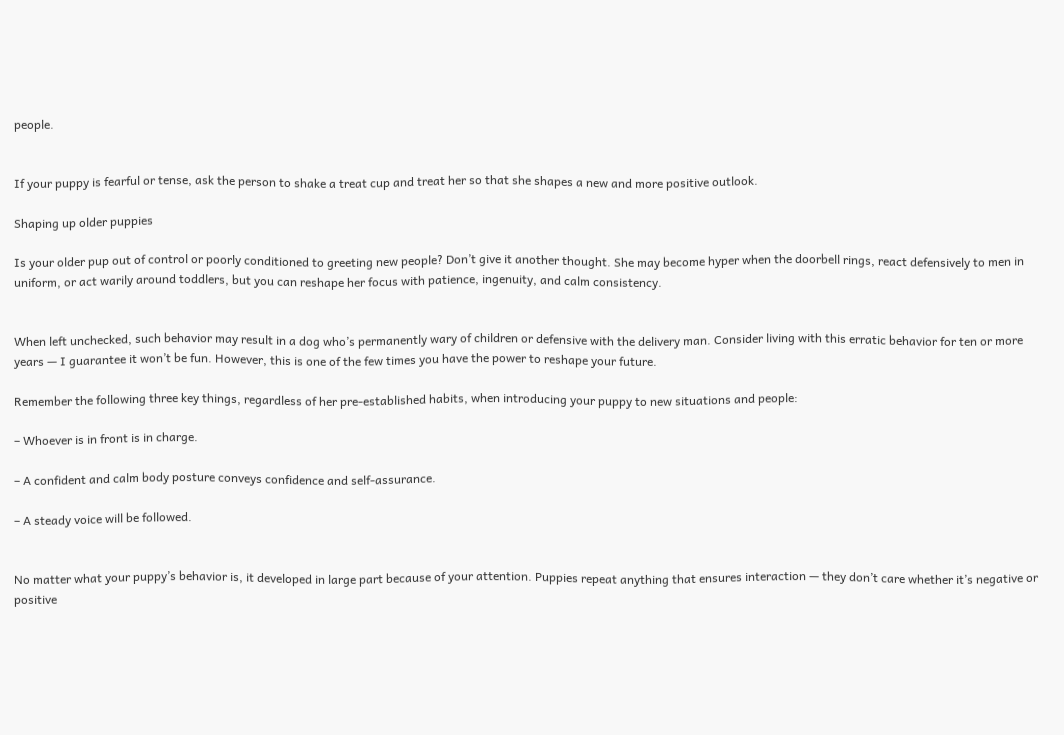people.


If your puppy is fearful or tense, ask the person to shake a treat cup and treat her so that she shapes a new and more positive outlook.

Shaping up older puppies

Is your older pup out of control or poorly conditioned to greeting new people? Don’t give it another thought. She may become hyper when the doorbell rings, react defensively to men in uniform, or act warily around toddlers, but you can reshape her focus with patience, ingenuity, and calm consistency.


When left unchecked, such behavior may result in a dog who’s permanently wary of children or defensive with the delivery man. Consider living with this erratic behavior for ten or more years — I guarantee it won’t be fun. However, this is one of the few times you have the power to reshape your future.

Remember the following three key things, regardless of her pre-established habits, when introducing your puppy to new situations and people:

– Whoever is in front is in charge.

– A confident and calm body posture conveys confidence and self-assurance.

– A steady voice will be followed.


No matter what your puppy’s behavior is, it developed in large part because of your attention. Puppies repeat anything that ensures interaction — they don’t care whether it’s negative or positive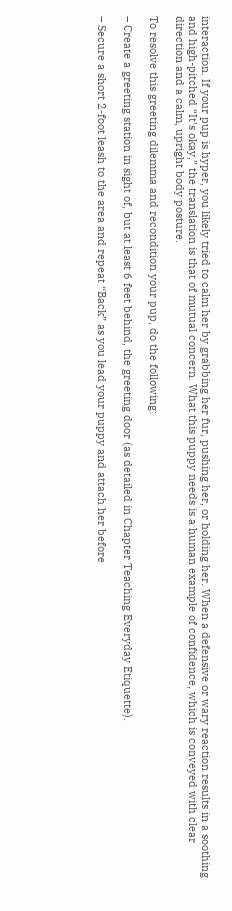interaction. If your pup is hyper, you likely tried to calm her by grabbing her fur, pushing her, or holding her. When a defensive or wary reaction results in a soothing and high-pitched “It’s okay,” the translation is that of mutual concern. What this puppy needs is a human example of confidence, which is conveyed with clear direction and a calm, upright body posture.

To resolve this greeting dilemma and recondition your pup, do the following:

– Create a greeting station in sight of, but at least 6 feet behind, the greeting door (as detailed in Chapter Teaching Everyday Etiquette).

– Secure a short 2-foot leash to the area and repeat “Back” as you lead your puppy and attach her before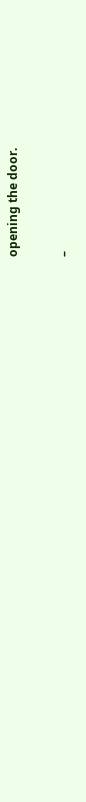opening the door.

–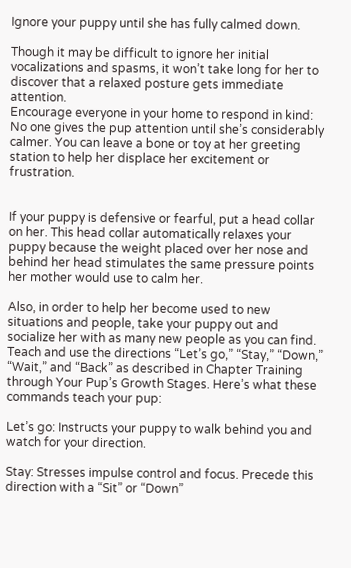Ignore your puppy until she has fully calmed down.

Though it may be difficult to ignore her initial vocalizations and spasms, it won’t take long for her to discover that a relaxed posture gets immediate attention.
Encourage everyone in your home to respond in kind: No one gives the pup attention until she’s considerably calmer. You can leave a bone or toy at her greeting station to help her displace her excitement or frustration.


If your puppy is defensive or fearful, put a head collar on her. This head collar automatically relaxes your puppy because the weight placed over her nose and behind her head stimulates the same pressure points her mother would use to calm her.

Also, in order to help her become used to new situations and people, take your puppy out and socialize her with as many new people as you can find. Teach and use the directions “Let’s go,” “Stay,” “Down,” “Wait,” and “Back” as described in Chapter Training through Your Pup’s Growth Stages. Here’s what these commands teach your pup:

Let’s go: Instructs your puppy to walk behind you and watch for your direction.

Stay: Stresses impulse control and focus. Precede this direction with a “Sit” or “Down”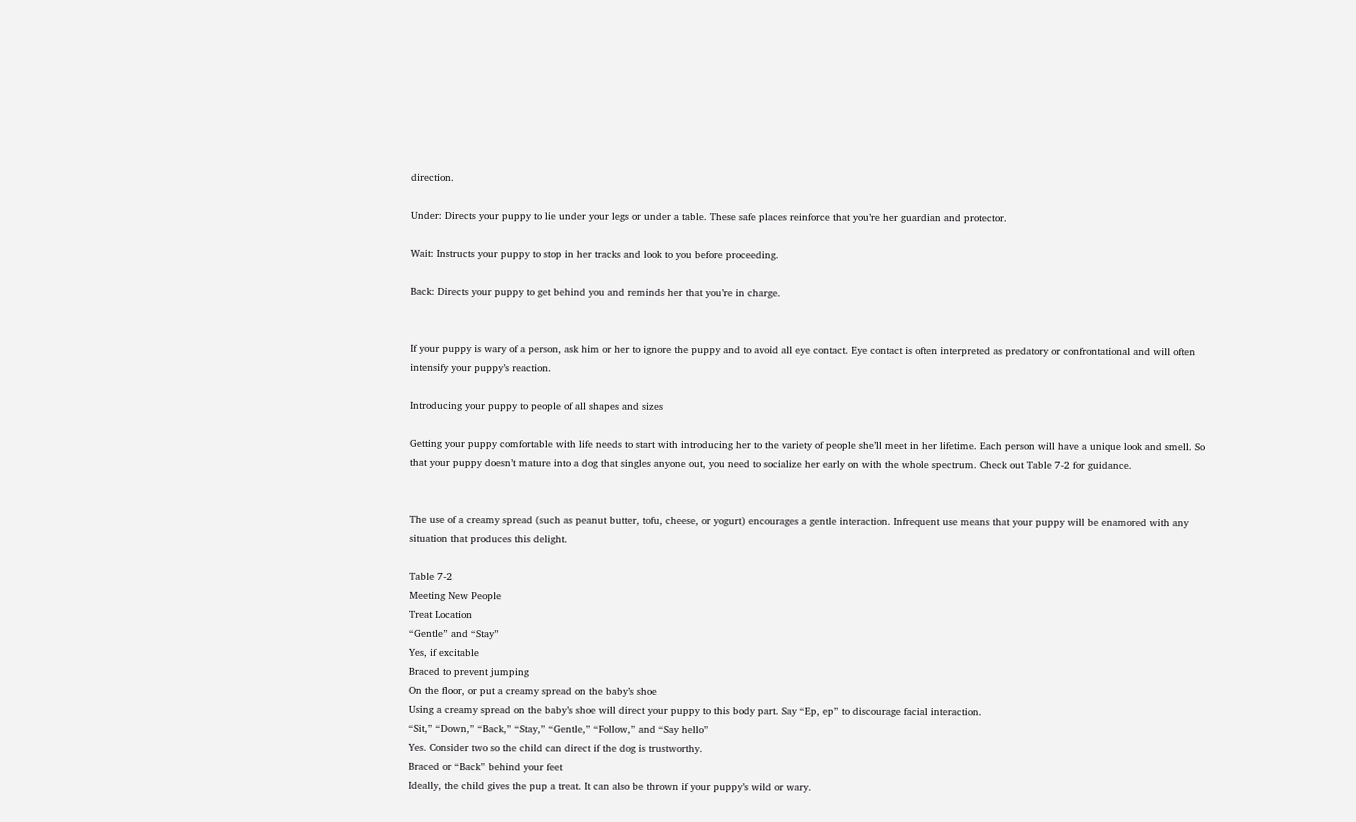direction.

Under: Directs your puppy to lie under your legs or under a table. These safe places reinforce that you’re her guardian and protector.

Wait: Instructs your puppy to stop in her tracks and look to you before proceeding.

Back: Directs your puppy to get behind you and reminds her that you’re in charge.


If your puppy is wary of a person, ask him or her to ignore the puppy and to avoid all eye contact. Eye contact is often interpreted as predatory or confrontational and will often intensify your puppy’s reaction.

Introducing your puppy to people of all shapes and sizes

Getting your puppy comfortable with life needs to start with introducing her to the variety of people she’ll meet in her lifetime. Each person will have a unique look and smell. So that your puppy doesn’t mature into a dog that singles anyone out, you need to socialize her early on with the whole spectrum. Check out Table 7-2 for guidance.


The use of a creamy spread (such as peanut butter, tofu, cheese, or yogurt) encourages a gentle interaction. Infrequent use means that your puppy will be enamored with any situation that produces this delight.

Table 7-2
Meeting New People
Treat Location
“Gentle” and “Stay”
Yes, if excitable
Braced to prevent jumping
On the floor, or put a creamy spread on the baby’s shoe
Using a creamy spread on the baby’s shoe will direct your puppy to this body part. Say “Ep, ep” to discourage facial interaction.
“Sit,” “Down,” “Back,” “Stay,” “Gentle,” “Follow,” and “Say hello”
Yes. Consider two so the child can direct if the dog is trustworthy.
Braced or “Back” behind your feet
Ideally, the child gives the pup a treat. It can also be thrown if your puppy’s wild or wary.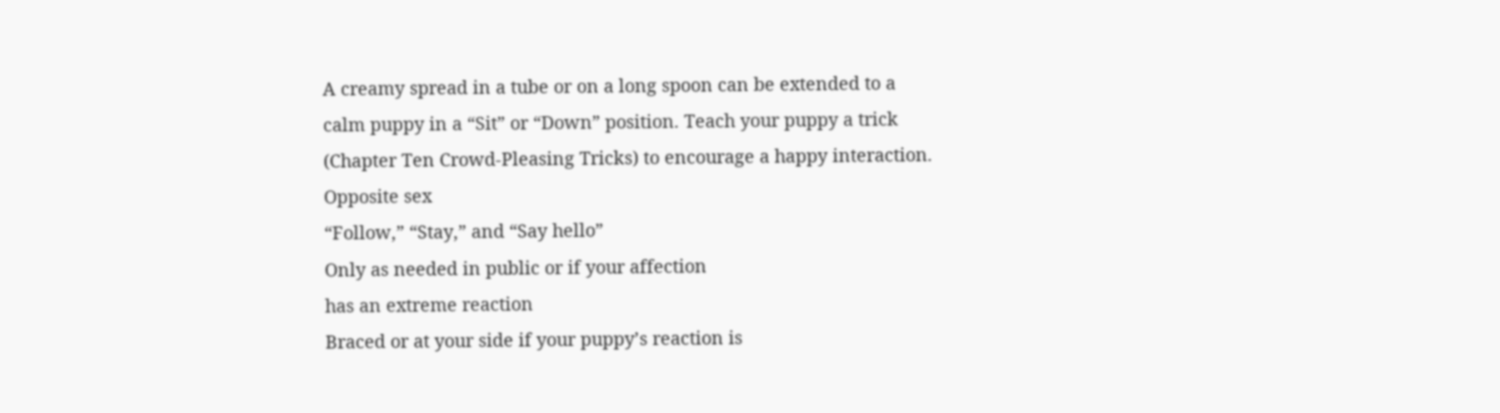A creamy spread in a tube or on a long spoon can be extended to a calm puppy in a “Sit” or “Down” position. Teach your puppy a trick (Chapter Ten Crowd-Pleasing Tricks) to encourage a happy interaction.
Opposite sex
“Follow,” “Stay,” and “Say hello”
Only as needed in public or if your affection
has an extreme reaction
Braced or at your side if your puppy’s reaction is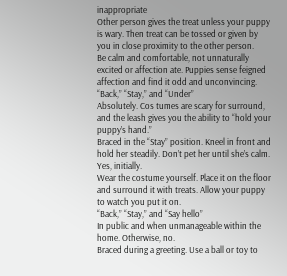inappropriate
Other person gives the treat unless your puppy is wary. Then treat can be tossed or given by you in close proximity to the other person.
Be calm and comfortable, not unnaturally excited or affection ate. Puppies sense feigned affection and find it odd and unconvincing.
“Back,” “Stay,” and “Under”
Absolutely. Cos tumes are scary for surround,
and the leash gives you the ability to “hold your puppy’s hand.”
Braced in the “Stay” position. Kneel in front and hold her steadily. Don’t pet her until she’s calm.
Yes, initially.
Wear the costume yourself. Place it on the floor and surround it with treats. Allow your puppy to watch you put it on.
“Back,” “Stay,” and “Say hello”
In public and when unmanageable within the home. Otherwise, no.
Braced during a greeting. Use a ball or toy to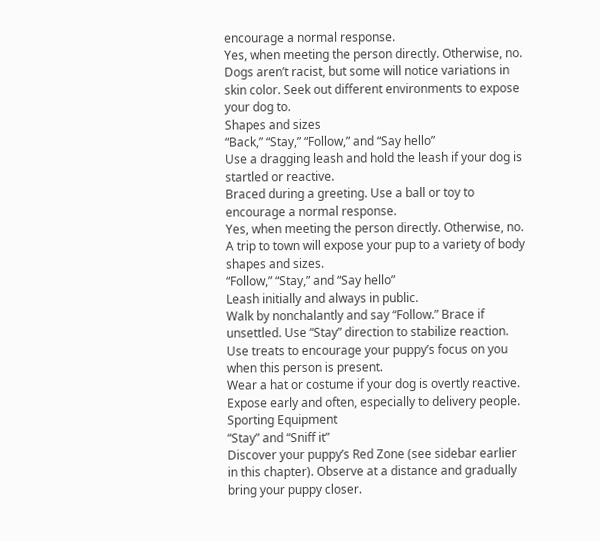encourage a normal response.
Yes, when meeting the person directly. Otherwise, no.
Dogs aren’t racist, but some will notice variations in skin color. Seek out different environments to expose your dog to.
Shapes and sizes
“Back,” “Stay,” “Follow,” and “Say hello”
Use a dragging leash and hold the leash if your dog is startled or reactive.
Braced during a greeting. Use a ball or toy to encourage a normal response.
Yes, when meeting the person directly. Otherwise, no.
A trip to town will expose your pup to a variety of body shapes and sizes.
“Follow,” “Stay,” and “Say hello”
Leash initially and always in public.
Walk by nonchalantly and say “Follow.” Brace if unsettled. Use “Stay” direction to stabilize reaction.
Use treats to encourage your puppy’s focus on you when this person is present.
Wear a hat or costume if your dog is overtly reactive. Expose early and often, especially to delivery people.
Sporting Equipment
“Stay” and “Sniff it”
Discover your puppy’s Red Zone (see sidebar earlier in this chapter). Observe at a distance and gradually bring your puppy closer.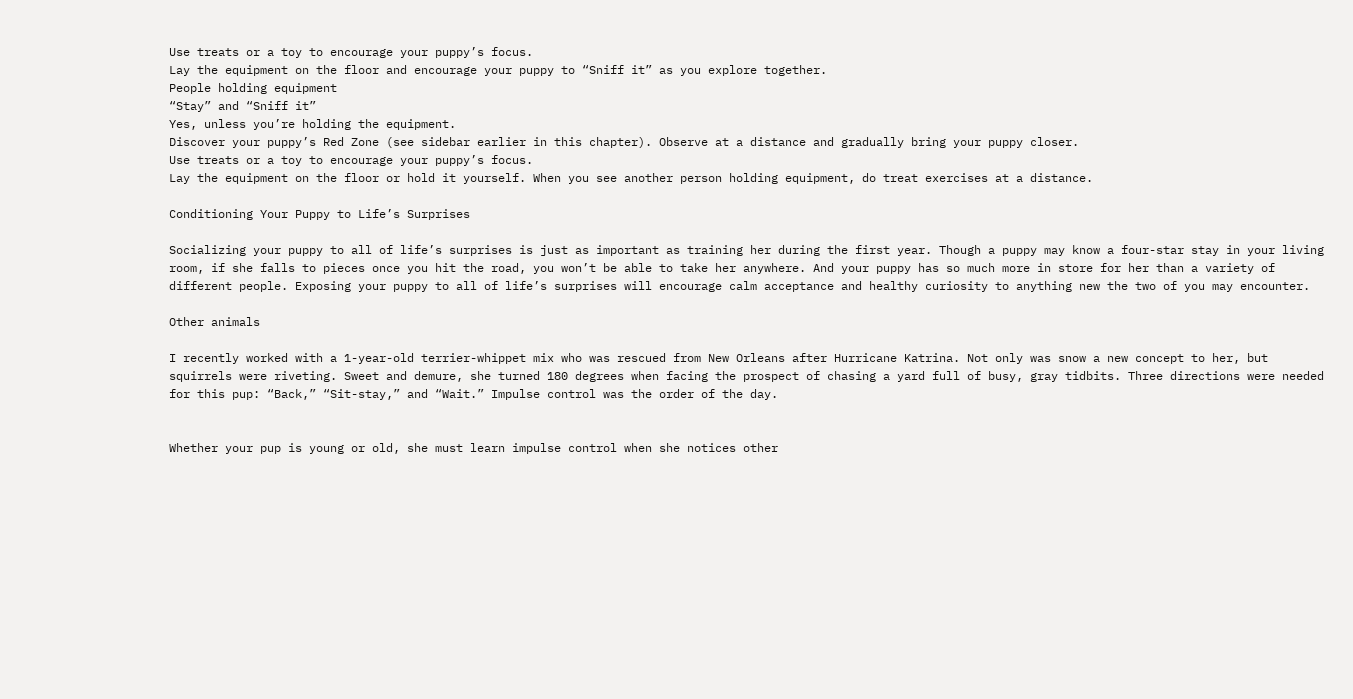Use treats or a toy to encourage your puppy’s focus.
Lay the equipment on the floor and encourage your puppy to “Sniff it” as you explore together.
People holding equipment
“Stay” and “Sniff it”
Yes, unless you’re holding the equipment.
Discover your puppy’s Red Zone (see sidebar earlier in this chapter). Observe at a distance and gradually bring your puppy closer.
Use treats or a toy to encourage your puppy’s focus.
Lay the equipment on the floor or hold it yourself. When you see another person holding equipment, do treat exercises at a distance.

Conditioning Your Puppy to Life’s Surprises

Socializing your puppy to all of life’s surprises is just as important as training her during the first year. Though a puppy may know a four-star stay in your living room, if she falls to pieces once you hit the road, you won’t be able to take her anywhere. And your puppy has so much more in store for her than a variety of different people. Exposing your puppy to all of life’s surprises will encourage calm acceptance and healthy curiosity to anything new the two of you may encounter.

Other animals

I recently worked with a 1-year-old terrier-whippet mix who was rescued from New Orleans after Hurricane Katrina. Not only was snow a new concept to her, but squirrels were riveting. Sweet and demure, she turned 180 degrees when facing the prospect of chasing a yard full of busy, gray tidbits. Three directions were needed for this pup: “Back,” “Sit-stay,” and “Wait.” Impulse control was the order of the day.


Whether your pup is young or old, she must learn impulse control when she notices other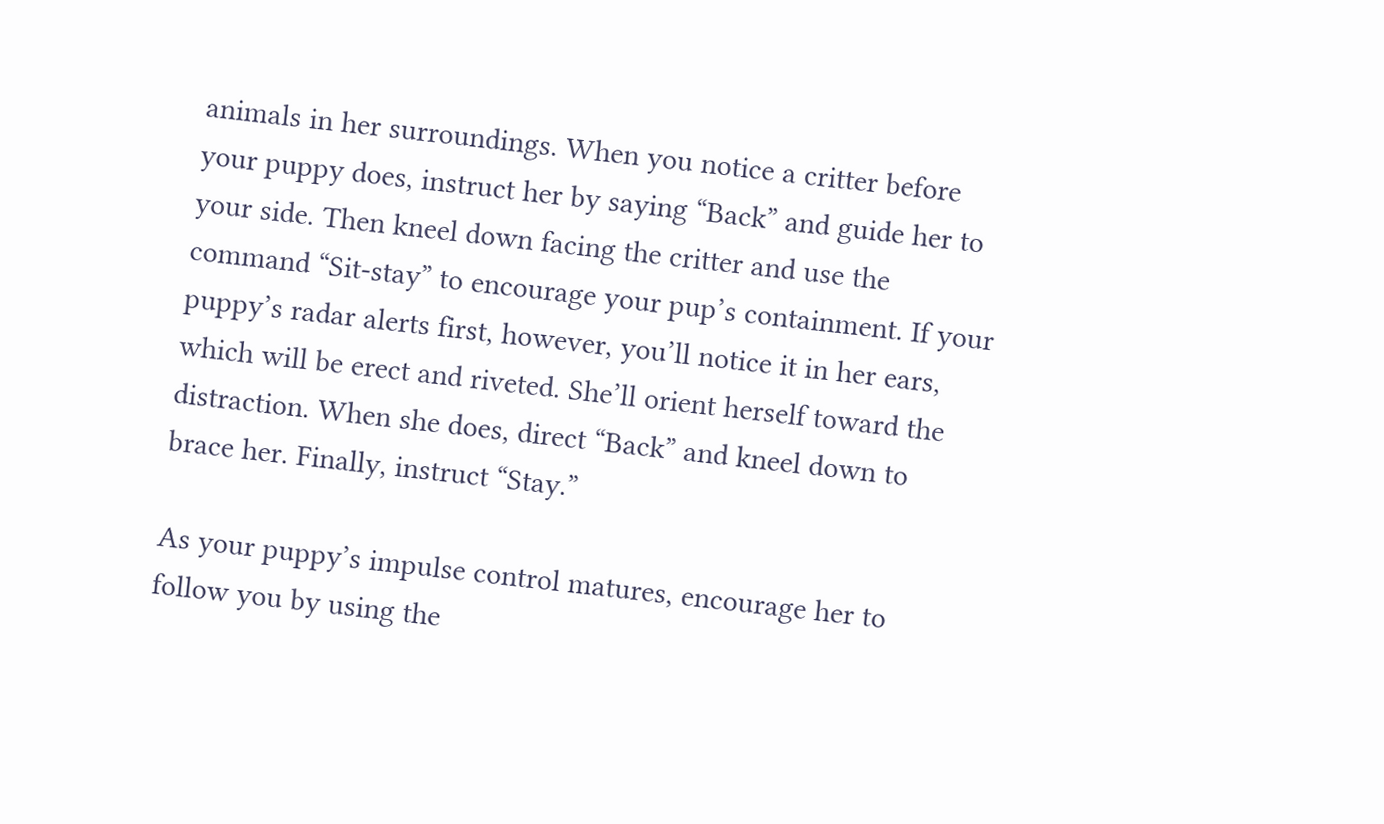animals in her surroundings. When you notice a critter before your puppy does, instruct her by saying “Back” and guide her to your side. Then kneel down facing the critter and use the command “Sit-stay” to encourage your pup’s containment. If your puppy’s radar alerts first, however, you’ll notice it in her ears, which will be erect and riveted. She’ll orient herself toward the distraction. When she does, direct “Back” and kneel down to brace her. Finally, instruct “Stay.”

As your puppy’s impulse control matures, encourage her to follow you by using the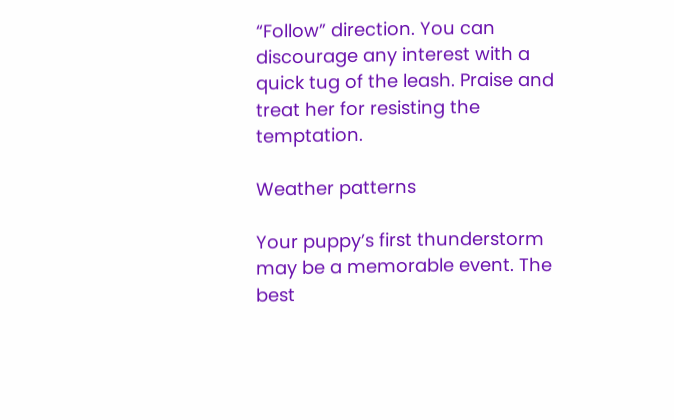“Follow” direction. You can discourage any interest with a quick tug of the leash. Praise and treat her for resisting the temptation.

Weather patterns

Your puppy’s first thunderstorm may be a memorable event. The best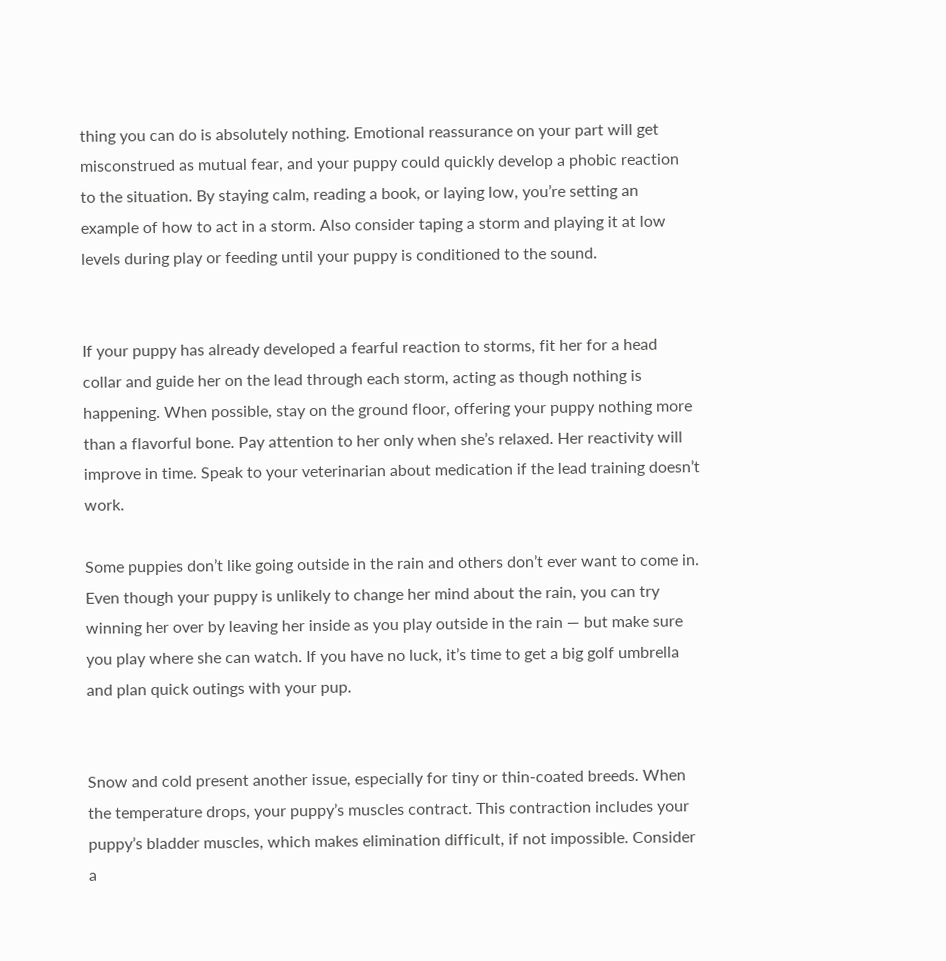thing you can do is absolutely nothing. Emotional reassurance on your part will get misconstrued as mutual fear, and your puppy could quickly develop a phobic reaction to the situation. By staying calm, reading a book, or laying low, you’re setting an example of how to act in a storm. Also consider taping a storm and playing it at low levels during play or feeding until your puppy is conditioned to the sound.


If your puppy has already developed a fearful reaction to storms, fit her for a head collar and guide her on the lead through each storm, acting as though nothing is happening. When possible, stay on the ground floor, offering your puppy nothing more than a flavorful bone. Pay attention to her only when she’s relaxed. Her reactivity will improve in time. Speak to your veterinarian about medication if the lead training doesn’t work.

Some puppies don’t like going outside in the rain and others don’t ever want to come in. Even though your puppy is unlikely to change her mind about the rain, you can try winning her over by leaving her inside as you play outside in the rain — but make sure you play where she can watch. If you have no luck, it’s time to get a big golf umbrella and plan quick outings with your pup.


Snow and cold present another issue, especially for tiny or thin-coated breeds. When the temperature drops, your puppy’s muscles contract. This contraction includes your puppy’s bladder muscles, which makes elimination difficult, if not impossible. Consider a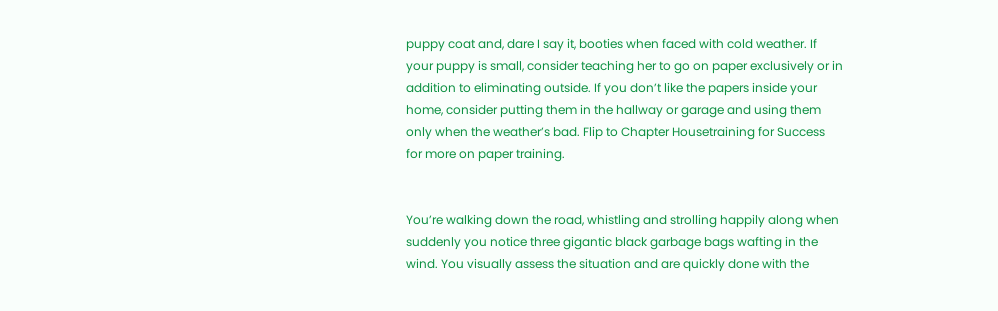puppy coat and, dare I say it, booties when faced with cold weather. If your puppy is small, consider teaching her to go on paper exclusively or in addition to eliminating outside. If you don’t like the papers inside your home, consider putting them in the hallway or garage and using them only when the weather’s bad. Flip to Chapter Housetraining for Success for more on paper training.


You’re walking down the road, whistling and strolling happily along when suddenly you notice three gigantic black garbage bags wafting in the wind. You visually assess the situation and are quickly done with the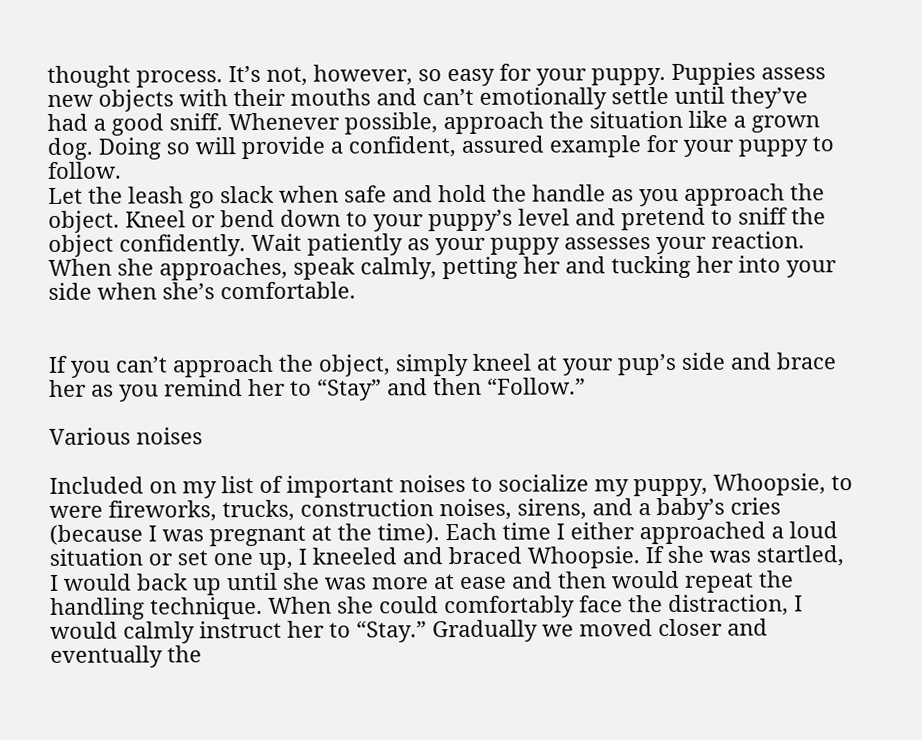thought process. It’s not, however, so easy for your puppy. Puppies assess new objects with their mouths and can’t emotionally settle until they’ve had a good sniff. Whenever possible, approach the situation like a grown dog. Doing so will provide a confident, assured example for your puppy to follow.
Let the leash go slack when safe and hold the handle as you approach the object. Kneel or bend down to your puppy’s level and pretend to sniff the object confidently. Wait patiently as your puppy assesses your reaction. When she approaches, speak calmly, petting her and tucking her into your side when she’s comfortable.


If you can’t approach the object, simply kneel at your pup’s side and brace her as you remind her to “Stay” and then “Follow.”

Various noises

Included on my list of important noises to socialize my puppy, Whoopsie, to were fireworks, trucks, construction noises, sirens, and a baby’s cries (because I was pregnant at the time). Each time I either approached a loud situation or set one up, I kneeled and braced Whoopsie. If she was startled, I would back up until she was more at ease and then would repeat the handling technique. When she could comfortably face the distraction, I would calmly instruct her to “Stay.” Gradually we moved closer and eventually the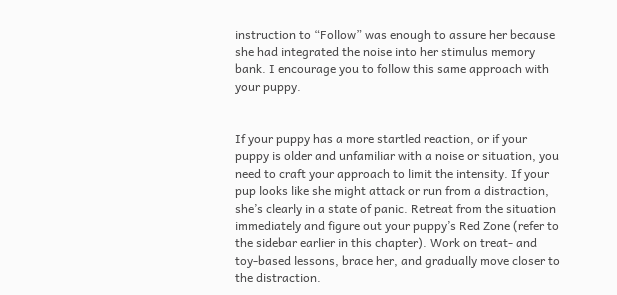instruction to “Follow” was enough to assure her because she had integrated the noise into her stimulus memory bank. I encourage you to follow this same approach with your puppy.


If your puppy has a more startled reaction, or if your puppy is older and unfamiliar with a noise or situation, you need to craft your approach to limit the intensity. If your pup looks like she might attack or run from a distraction, she’s clearly in a state of panic. Retreat from the situation immediately and figure out your puppy’s Red Zone (refer to the sidebar earlier in this chapter). Work on treat- and toy-based lessons, brace her, and gradually move closer to the distraction.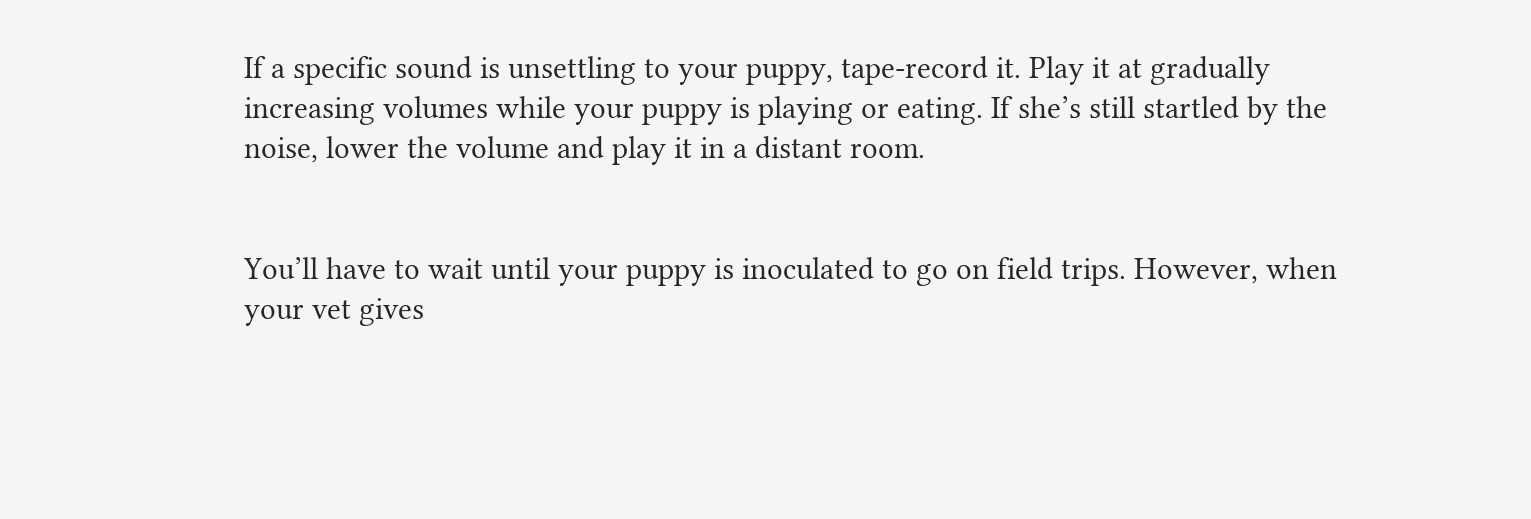If a specific sound is unsettling to your puppy, tape-record it. Play it at gradually increasing volumes while your puppy is playing or eating. If she’s still startled by the noise, lower the volume and play it in a distant room.


You’ll have to wait until your puppy is inoculated to go on field trips. However, when your vet gives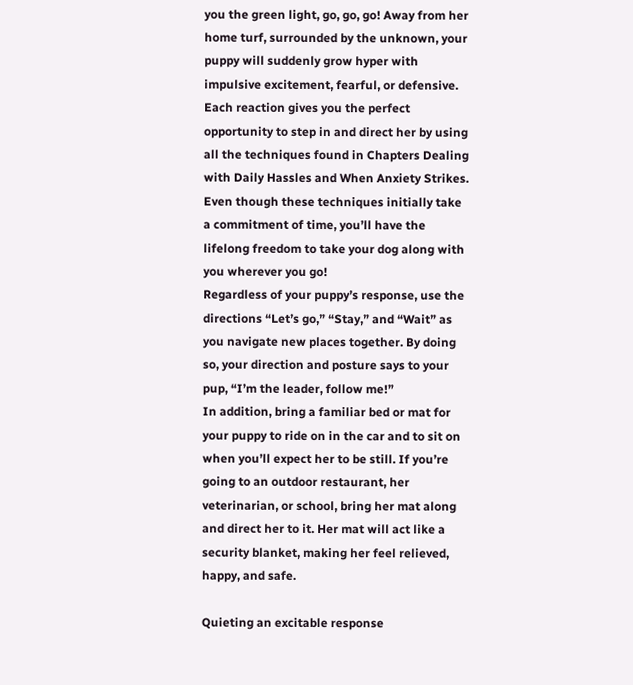you the green light, go, go, go! Away from her home turf, surrounded by the unknown, your puppy will suddenly grow hyper with impulsive excitement, fearful, or defensive. Each reaction gives you the perfect opportunity to step in and direct her by using all the techniques found in Chapters Dealing with Daily Hassles and When Anxiety Strikes. Even though these techniques initially take a commitment of time, you’ll have the lifelong freedom to take your dog along with you wherever you go!
Regardless of your puppy’s response, use the directions “Let’s go,” “Stay,” and “Wait” as you navigate new places together. By doing so, your direction and posture says to your pup, “I’m the leader, follow me!”
In addition, bring a familiar bed or mat for your puppy to ride on in the car and to sit on when you’ll expect her to be still. If you’re going to an outdoor restaurant, her veterinarian, or school, bring her mat along and direct her to it. Her mat will act like a security blanket, making her feel relieved, happy, and safe.

Quieting an excitable response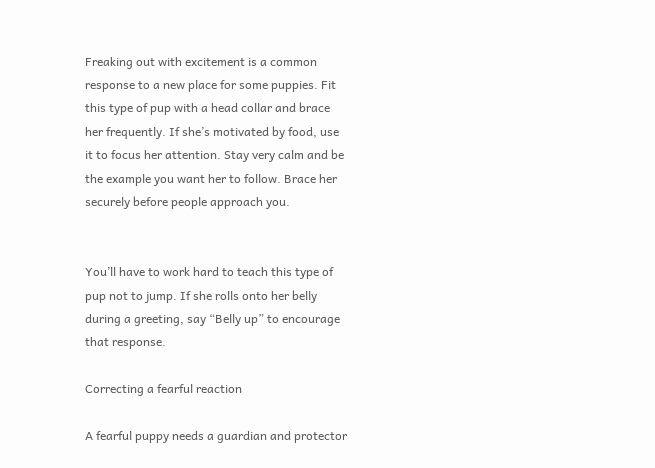Freaking out with excitement is a common response to a new place for some puppies. Fit this type of pup with a head collar and brace her frequently. If she’s motivated by food, use it to focus her attention. Stay very calm and be the example you want her to follow. Brace her securely before people approach you.


You’ll have to work hard to teach this type of pup not to jump. If she rolls onto her belly during a greeting, say “Belly up” to encourage that response.

Correcting a fearful reaction

A fearful puppy needs a guardian and protector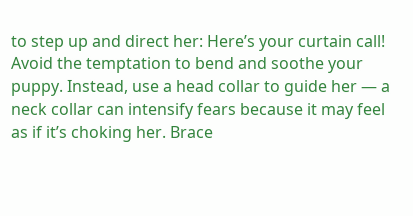to step up and direct her: Here’s your curtain call! Avoid the temptation to bend and soothe your puppy. Instead, use a head collar to guide her — a neck collar can intensify fears because it may feel as if it’s choking her. Brace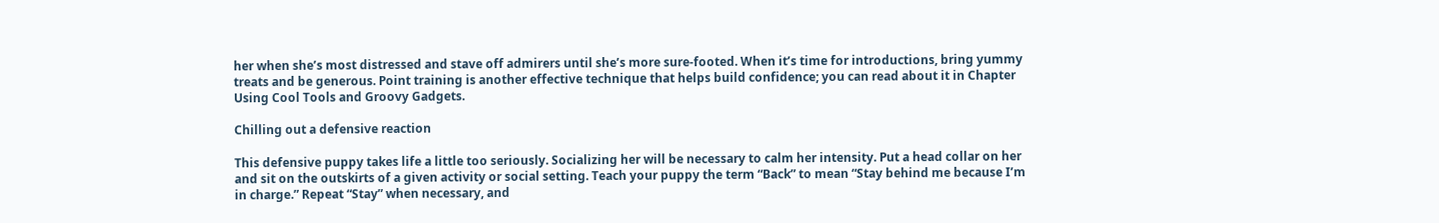her when she’s most distressed and stave off admirers until she’s more sure-footed. When it’s time for introductions, bring yummy treats and be generous. Point training is another effective technique that helps build confidence; you can read about it in Chapter Using Cool Tools and Groovy Gadgets.

Chilling out a defensive reaction

This defensive puppy takes life a little too seriously. Socializing her will be necessary to calm her intensity. Put a head collar on her and sit on the outskirts of a given activity or social setting. Teach your puppy the term “Back” to mean “Stay behind me because I’m in charge.” Repeat “Stay” when necessary, and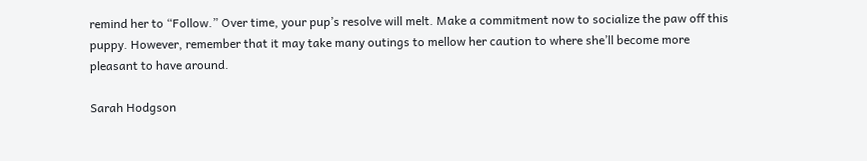remind her to “Follow.” Over time, your pup’s resolve will melt. Make a commitment now to socialize the paw off this puppy. However, remember that it may take many outings to mellow her caution to where she’ll become more pleasant to have around.

Sarah Hodgson